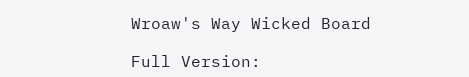Wroaw's Way Wicked Board

Full Version: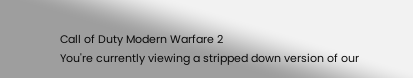Call of Duty Modern Warfare 2
You're currently viewing a stripped down version of our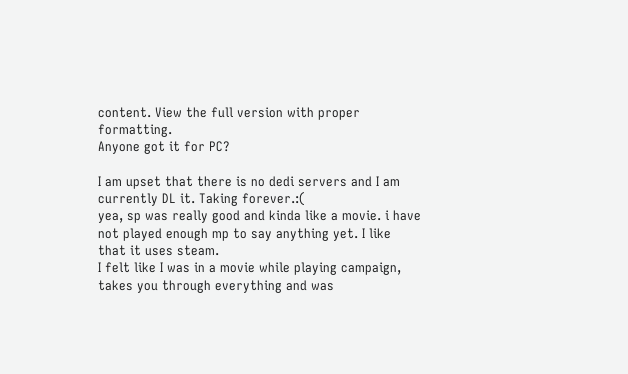content. View the full version with proper formatting.
Anyone got it for PC?

I am upset that there is no dedi servers and I am currently DL it. Taking forever.:(
yea, sp was really good and kinda like a movie. i have not played enough mp to say anything yet. I like that it uses steam.
I felt like I was in a movie while playing campaign, takes you through everything and was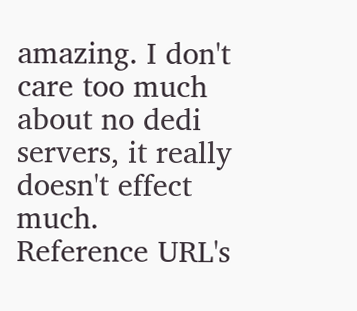amazing. I don't care too much about no dedi servers, it really doesn't effect much.
Reference URL's